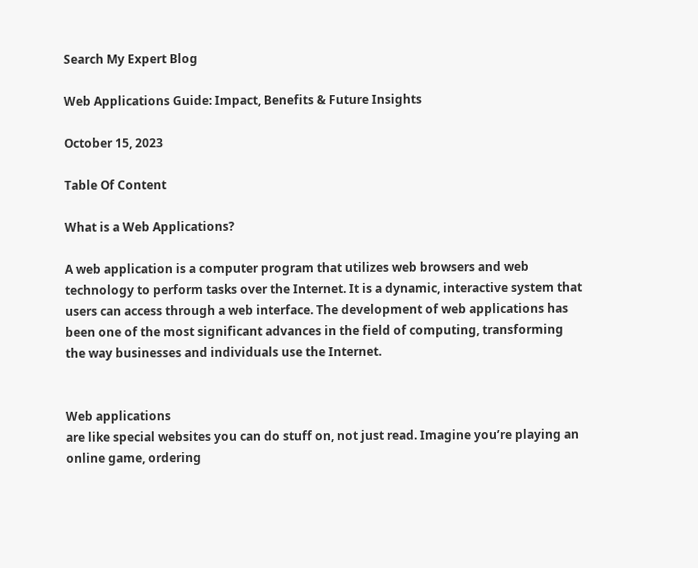Search My Expert Blog

Web Applications Guide: Impact, Benefits & Future Insights

October 15, 2023

Table Of Content

What is a Web Applications?

A web application is a computer program that utilizes web browsers and web technology to perform tasks over the Internet. It is a dynamic, interactive system that users can access through a web interface. The development of web applications has been one of the most significant advances in the field of computing, transforming the way businesses and individuals use the Internet.


Web applications
are like special websites you can do stuff on, not just read. Imagine you’re playing an online game, ordering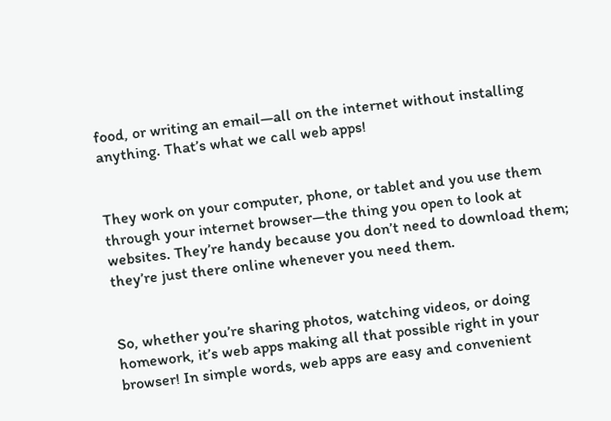food, or writing an email—all on the internet without installing anything. That’s what we call web apps!


They work on your computer, phone, or tablet and you use them through your internet browser—the thing you open to look at websites. They’re handy because you don’t need to download them; they’re just there online whenever you need them.


So, whether you’re sharing photos, watching videos, or doing homework, it’s web apps making all that possible right in your browser! In simple words, web apps are easy and convenient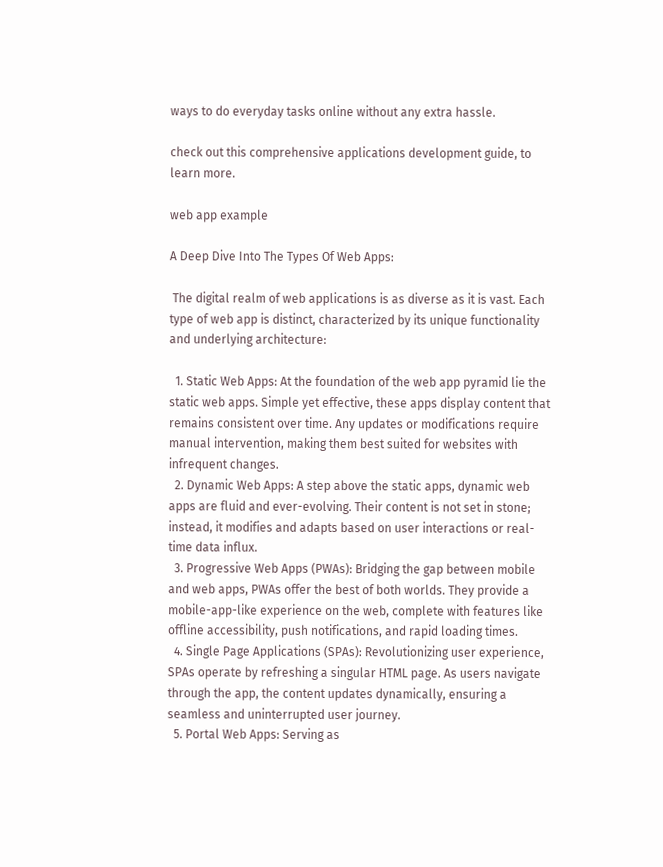ways to do everyday tasks online without any extra hassle.

check out this comprehensive applications development guide, to learn more.

web app example

A Deep Dive Into The Types Of Web Apps:

 The digital realm of web applications is as diverse as it is vast. Each type of web app is distinct, characterized by its unique functionality and underlying architecture:

  1. Static Web Apps: At the foundation of the web app pyramid lie the static web apps. Simple yet effective, these apps display content that remains consistent over time. Any updates or modifications require manual intervention, making them best suited for websites with infrequent changes.
  2. Dynamic Web Apps: A step above the static apps, dynamic web apps are fluid and ever-evolving. Their content is not set in stone; instead, it modifies and adapts based on user interactions or real-time data influx.
  3. Progressive Web Apps (PWAs): Bridging the gap between mobile and web apps, PWAs offer the best of both worlds. They provide a mobile-app-like experience on the web, complete with features like offline accessibility, push notifications, and rapid loading times.
  4. Single Page Applications (SPAs): Revolutionizing user experience, SPAs operate by refreshing a singular HTML page. As users navigate through the app, the content updates dynamically, ensuring a seamless and uninterrupted user journey.
  5. Portal Web Apps: Serving as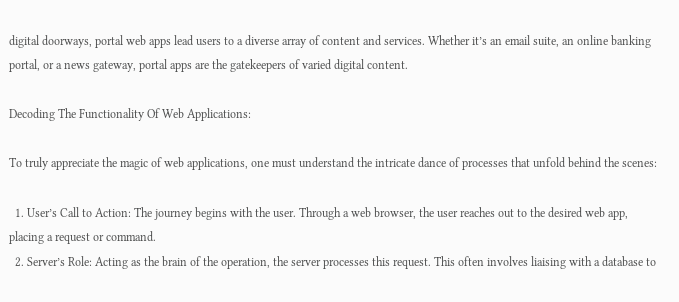digital doorways, portal web apps lead users to a diverse array of content and services. Whether it’s an email suite, an online banking portal, or a news gateway, portal apps are the gatekeepers of varied digital content.

Decoding The Functionality Of Web Applications:

To truly appreciate the magic of web applications, one must understand the intricate dance of processes that unfold behind the scenes:

  1. User’s Call to Action: The journey begins with the user. Through a web browser, the user reaches out to the desired web app, placing a request or command.
  2. Server’s Role: Acting as the brain of the operation, the server processes this request. This often involves liaising with a database to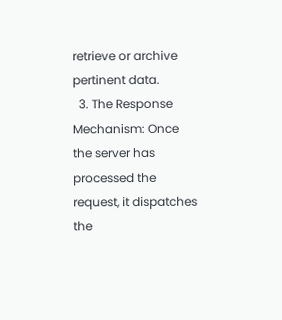retrieve or archive pertinent data.
  3. The Response Mechanism: Once the server has processed the request, it dispatches the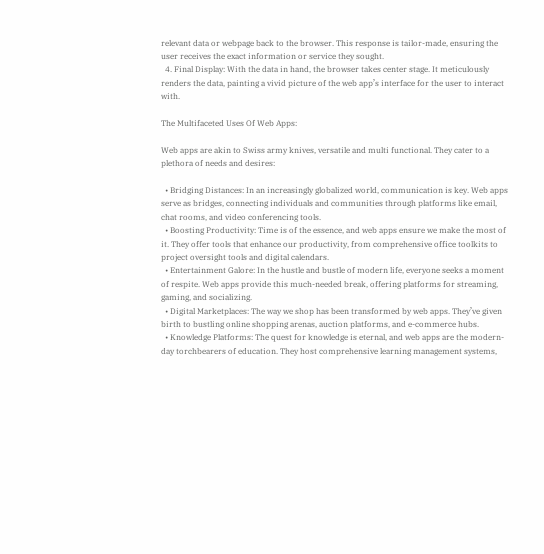relevant data or webpage back to the browser. This response is tailor-made, ensuring the user receives the exact information or service they sought.
  4. Final Display: With the data in hand, the browser takes center stage. It meticulously renders the data, painting a vivid picture of the web app’s interface for the user to interact with.

The Multifaceted Uses Of Web Apps:

Web apps are akin to Swiss army knives, versatile and multi functional. They cater to a plethora of needs and desires:

  • Bridging Distances: In an increasingly globalized world, communication is key. Web apps serve as bridges, connecting individuals and communities through platforms like email, chat rooms, and video conferencing tools.
  • Boosting Productivity: Time is of the essence, and web apps ensure we make the most of it. They offer tools that enhance our productivity, from comprehensive office toolkits to project oversight tools and digital calendars.
  • Entertainment Galore: In the hustle and bustle of modern life, everyone seeks a moment of respite. Web apps provide this much-needed break, offering platforms for streaming, gaming, and socializing.
  • Digital Marketplaces: The way we shop has been transformed by web apps. They’ve given birth to bustling online shopping arenas, auction platforms, and e-commerce hubs.
  • Knowledge Platforms: The quest for knowledge is eternal, and web apps are the modern-day torchbearers of education. They host comprehensive learning management systems,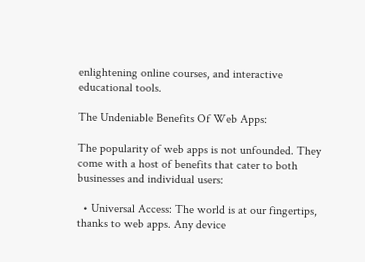enlightening online courses, and interactive educational tools.

The Undeniable Benefits Of Web Apps:

The popularity of web apps is not unfounded. They come with a host of benefits that cater to both businesses and individual users:

  • Universal Access: The world is at our fingertips, thanks to web apps. Any device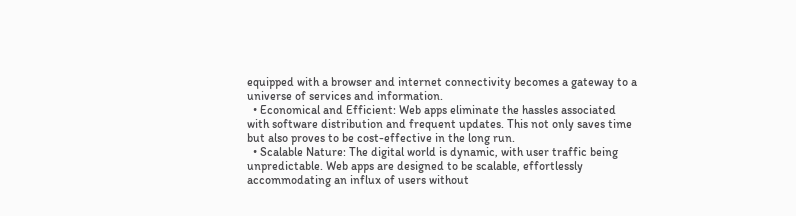equipped with a browser and internet connectivity becomes a gateway to a universe of services and information.
  • Economical and Efficient: Web apps eliminate the hassles associated with software distribution and frequent updates. This not only saves time but also proves to be cost-effective in the long run.
  • Scalable Nature: The digital world is dynamic, with user traffic being unpredictable. Web apps are designed to be scalable, effortlessly accommodating an influx of users without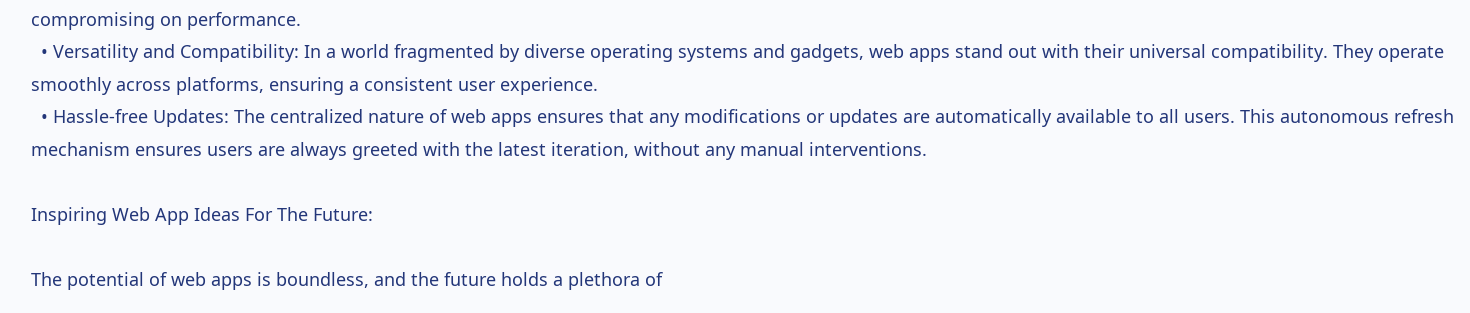compromising on performance.
  • Versatility and Compatibility: In a world fragmented by diverse operating systems and gadgets, web apps stand out with their universal compatibility. They operate smoothly across platforms, ensuring a consistent user experience.
  • Hassle-free Updates: The centralized nature of web apps ensures that any modifications or updates are automatically available to all users. This autonomous refresh mechanism ensures users are always greeted with the latest iteration, without any manual interventions.

Inspiring Web App Ideas For The Future:

The potential of web apps is boundless, and the future holds a plethora of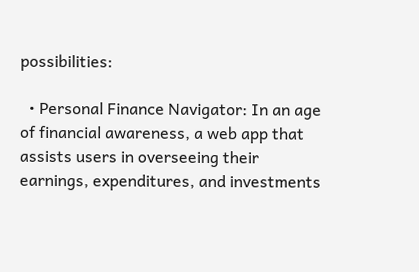possibilities:

  • Personal Finance Navigator: In an age of financial awareness, a web app that assists users in overseeing their earnings, expenditures, and investments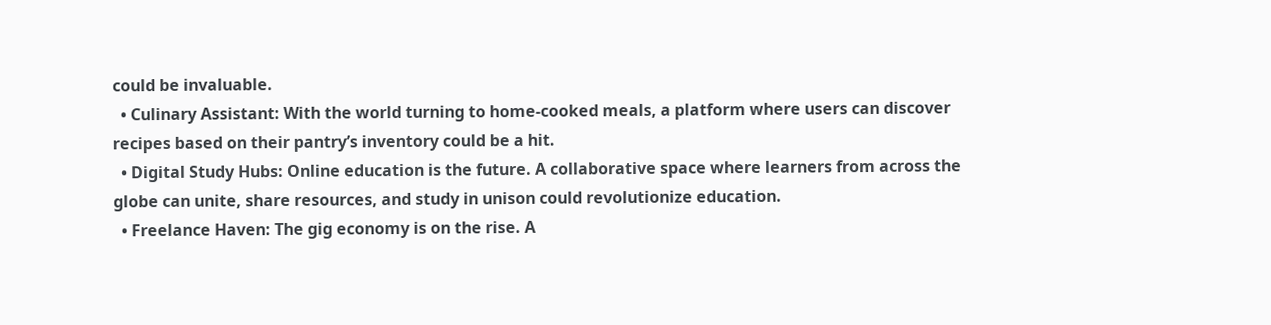could be invaluable.
  • Culinary Assistant: With the world turning to home-cooked meals, a platform where users can discover recipes based on their pantry’s inventory could be a hit.
  • Digital Study Hubs: Online education is the future. A collaborative space where learners from across the globe can unite, share resources, and study in unison could revolutionize education.
  • Freelance Haven: The gig economy is on the rise. A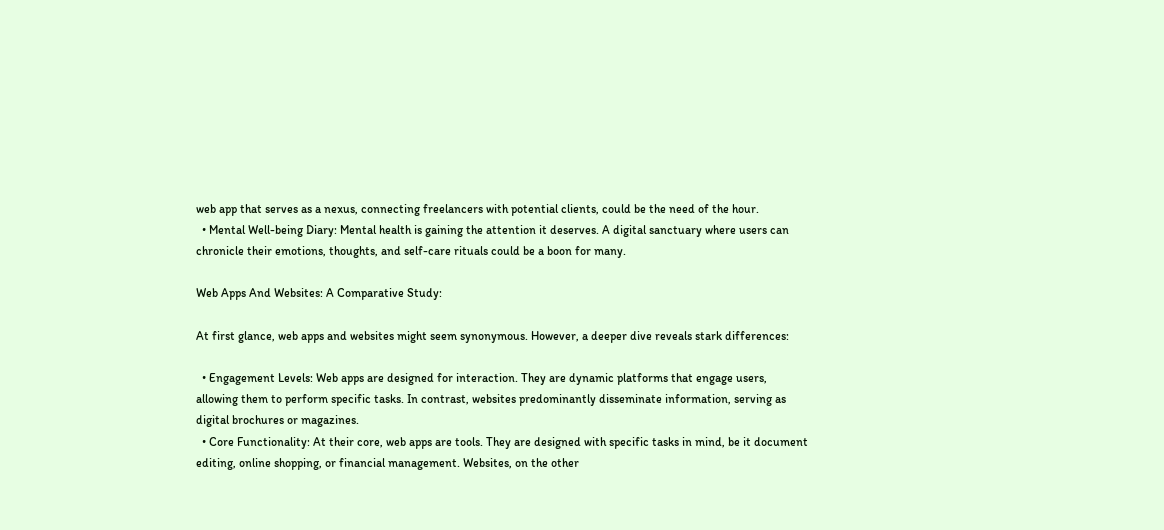web app that serves as a nexus, connecting freelancers with potential clients, could be the need of the hour.
  • Mental Well-being Diary: Mental health is gaining the attention it deserves. A digital sanctuary where users can chronicle their emotions, thoughts, and self-care rituals could be a boon for many.

Web Apps And Websites: A Comparative Study:

At first glance, web apps and websites might seem synonymous. However, a deeper dive reveals stark differences:

  • Engagement Levels: Web apps are designed for interaction. They are dynamic platforms that engage users, allowing them to perform specific tasks. In contrast, websites predominantly disseminate information, serving as digital brochures or magazines.
  • Core Functionality: At their core, web apps are tools. They are designed with specific tasks in mind, be it document editing, online shopping, or financial management. Websites, on the other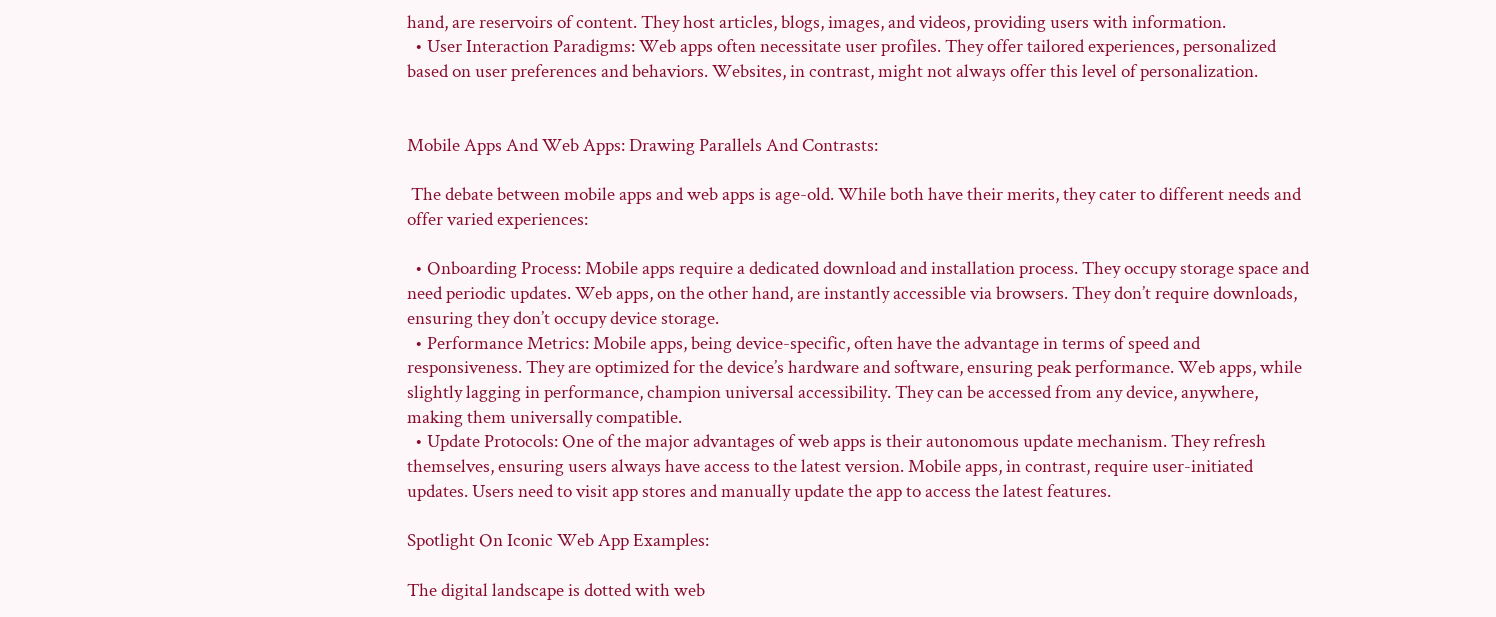hand, are reservoirs of content. They host articles, blogs, images, and videos, providing users with information.
  • User Interaction Paradigms: Web apps often necessitate user profiles. They offer tailored experiences, personalized based on user preferences and behaviors. Websites, in contrast, might not always offer this level of personalization.


Mobile Apps And Web Apps: Drawing Parallels And Contrasts:

 The debate between mobile apps and web apps is age-old. While both have their merits, they cater to different needs and offer varied experiences:

  • Onboarding Process: Mobile apps require a dedicated download and installation process. They occupy storage space and need periodic updates. Web apps, on the other hand, are instantly accessible via browsers. They don’t require downloads, ensuring they don’t occupy device storage.
  • Performance Metrics: Mobile apps, being device-specific, often have the advantage in terms of speed and responsiveness. They are optimized for the device’s hardware and software, ensuring peak performance. Web apps, while slightly lagging in performance, champion universal accessibility. They can be accessed from any device, anywhere, making them universally compatible.
  • Update Protocols: One of the major advantages of web apps is their autonomous update mechanism. They refresh themselves, ensuring users always have access to the latest version. Mobile apps, in contrast, require user-initiated updates. Users need to visit app stores and manually update the app to access the latest features.

Spotlight On Iconic Web App Examples:

The digital landscape is dotted with web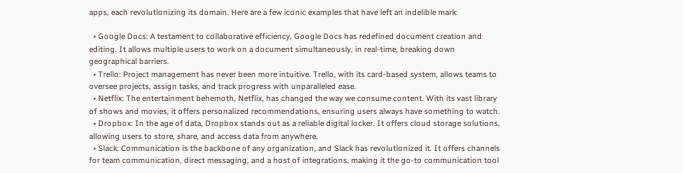apps, each revolutionizing its domain. Here are a few iconic examples that have left an indelible mark:

  • Google Docs: A testament to collaborative efficiency, Google Docs has redefined document creation and editing. It allows multiple users to work on a document simultaneously, in real-time, breaking down geographical barriers.
  • Trello: Project management has never been more intuitive. Trello, with its card-based system, allows teams to oversee projects, assign tasks, and track progress with unparalleled ease.
  • Netflix: The entertainment behemoth, Netflix, has changed the way we consume content. With its vast library of shows and movies, it offers personalized recommendations, ensuring users always have something to watch.
  • Dropbox: In the age of data, Dropbox stands out as a reliable digital locker. It offers cloud storage solutions, allowing users to store, share, and access data from anywhere.
  • Slack: Communication is the backbone of any organization, and Slack has revolutionized it. It offers channels for team communication, direct messaging, and a host of integrations, making it the go-to communication tool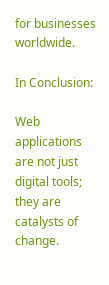for businesses worldwide.

In Conclusion:

Web applications are not just digital tools; they are catalysts of change.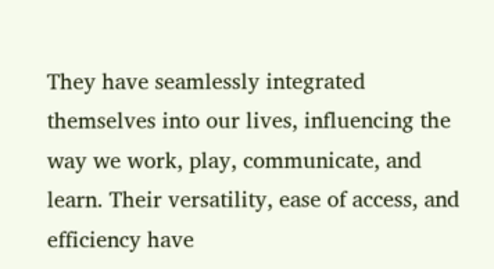They have seamlessly integrated themselves into our lives, influencing the way we work, play, communicate, and learn. Their versatility, ease of access, and efficiency have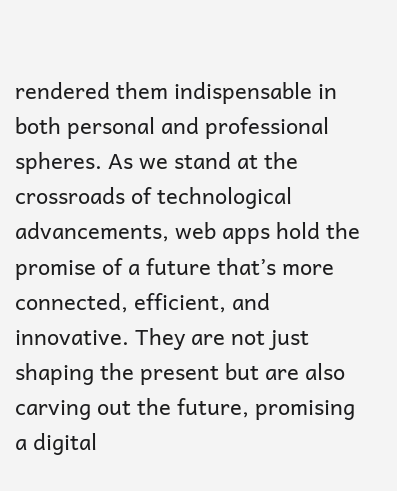rendered them indispensable in both personal and professional spheres. As we stand at the crossroads of technological advancements, web apps hold the promise of a future that’s more connected, efficient, and innovative. They are not just shaping the present but are also carving out the future, promising a digital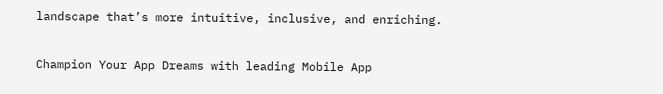landscape that’s more intuitive, inclusive, and enriching.

Champion Your App Dreams with leading Mobile App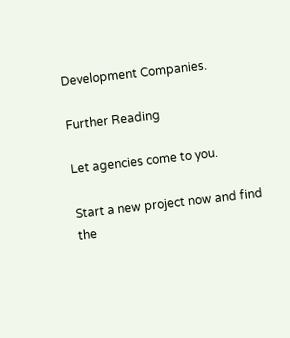Development Companies.

Further Reading

Let agencies come to you.

Start a new project now and find the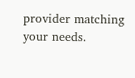provider matching your needs.